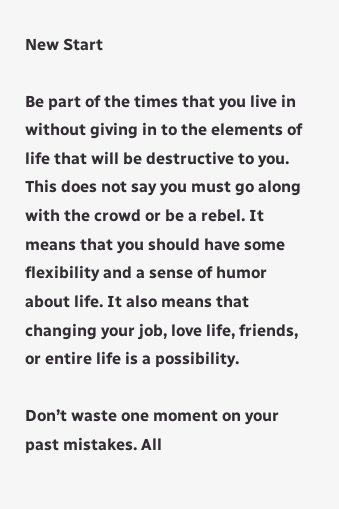New Start

Be part of the times that you live in without giving in to the elements of life that will be destructive to you. This does not say you must go along with the crowd or be a rebel. It means that you should have some flexibility and a sense of humor about life. It also means that changing your job, love life, friends, or entire life is a possibility.

Don’t waste one moment on your past mistakes. All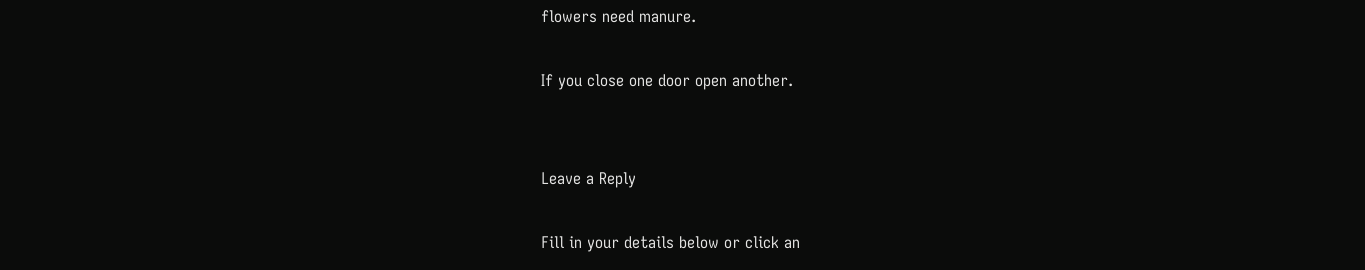flowers need manure.

If you close one door open another.


Leave a Reply

Fill in your details below or click an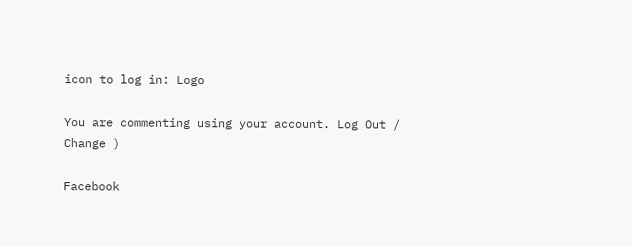icon to log in: Logo

You are commenting using your account. Log Out /  Change )

Facebook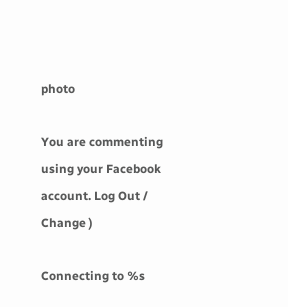photo

You are commenting using your Facebook account. Log Out /  Change )

Connecting to %s